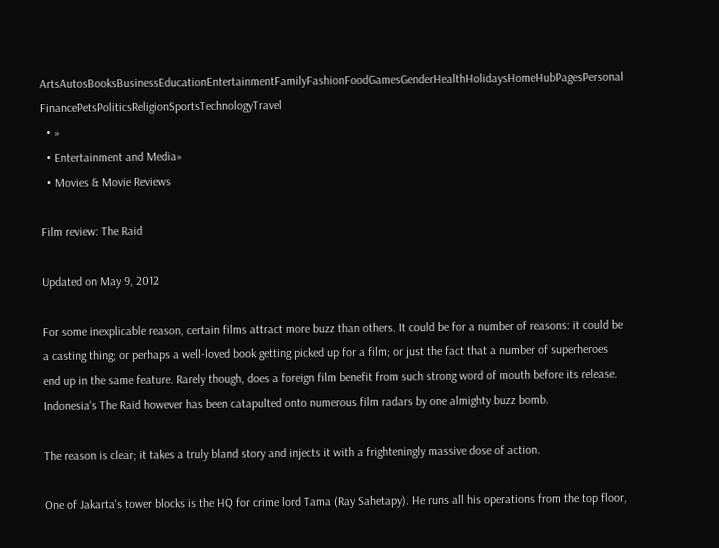ArtsAutosBooksBusinessEducationEntertainmentFamilyFashionFoodGamesGenderHealthHolidaysHomeHubPagesPersonal FinancePetsPoliticsReligionSportsTechnologyTravel
  • »
  • Entertainment and Media»
  • Movies & Movie Reviews

Film review: The Raid

Updated on May 9, 2012

For some inexplicable reason, certain films attract more buzz than others. It could be for a number of reasons: it could be a casting thing; or perhaps a well-loved book getting picked up for a film; or just the fact that a number of superheroes end up in the same feature. Rarely though, does a foreign film benefit from such strong word of mouth before its release. Indonesia's The Raid however has been catapulted onto numerous film radars by one almighty buzz bomb.

The reason is clear; it takes a truly bland story and injects it with a frighteningly massive dose of action.

One of Jakarta's tower blocks is the HQ for crime lord Tama (Ray Sahetapy). He runs all his operations from the top floor,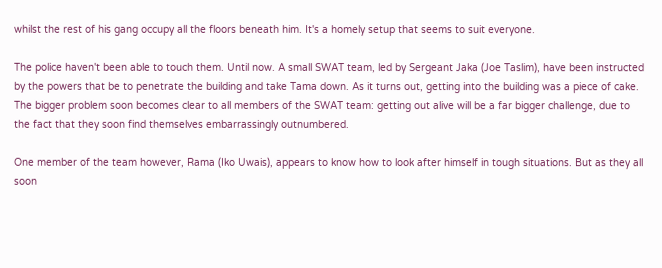whilst the rest of his gang occupy all the floors beneath him. It's a homely setup that seems to suit everyone.

The police haven't been able to touch them. Until now. A small SWAT team, led by Sergeant Jaka (Joe Taslim), have been instructed by the powers that be to penetrate the building and take Tama down. As it turns out, getting into the building was a piece of cake. The bigger problem soon becomes clear to all members of the SWAT team: getting out alive will be a far bigger challenge, due to the fact that they soon find themselves embarrassingly outnumbered.

One member of the team however, Rama (Iko Uwais), appears to know how to look after himself in tough situations. But as they all soon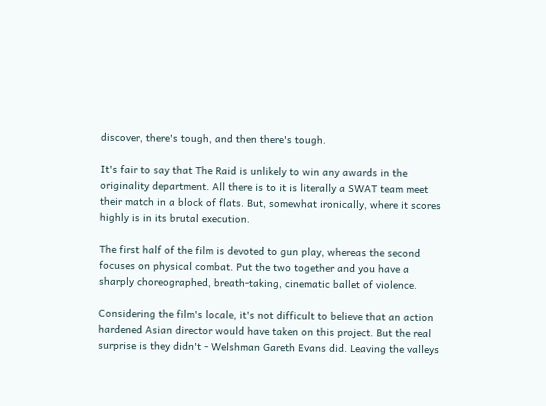discover, there's tough, and then there's tough.

It's fair to say that The Raid is unlikely to win any awards in the originality department. All there is to it is literally a SWAT team meet their match in a block of flats. But, somewhat ironically, where it scores highly is in its brutal execution.

The first half of the film is devoted to gun play, whereas the second focuses on physical combat. Put the two together and you have a sharply choreographed, breath-taking, cinematic ballet of violence.

Considering the film's locale, it's not difficult to believe that an action hardened Asian director would have taken on this project. But the real surprise is they didn't - Welshman Gareth Evans did. Leaving the valleys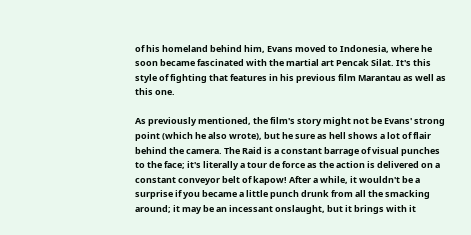of his homeland behind him, Evans moved to Indonesia, where he soon became fascinated with the martial art Pencak Silat. It's this style of fighting that features in his previous film Marantau as well as this one.

As previously mentioned, the film's story might not be Evans' strong point (which he also wrote), but he sure as hell shows a lot of flair behind the camera. The Raid is a constant barrage of visual punches to the face; it's literally a tour de force as the action is delivered on a constant conveyor belt of kapow! After a while, it wouldn't be a surprise if you became a little punch drunk from all the smacking around; it may be an incessant onslaught, but it brings with it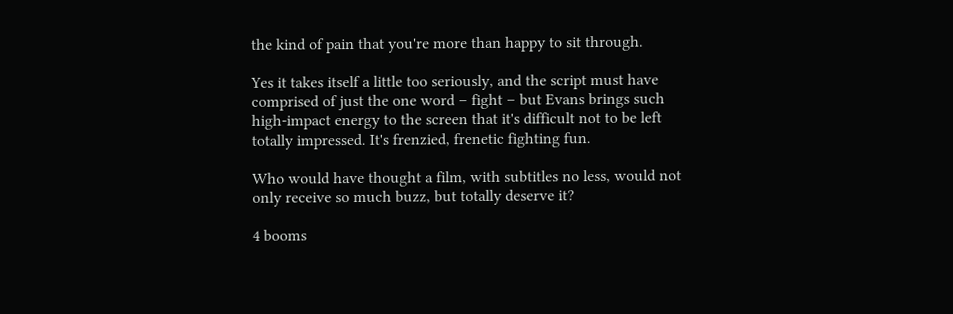the kind of pain that you're more than happy to sit through.

Yes it takes itself a little too seriously, and the script must have comprised of just the one word – fight – but Evans brings such high-impact energy to the screen that it's difficult not to be left totally impressed. It's frenzied, frenetic fighting fun.

Who would have thought a film, with subtitles no less, would not only receive so much buzz, but totally deserve it?

4 booms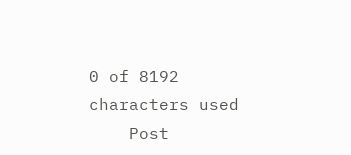0 of 8192 characters used
    Post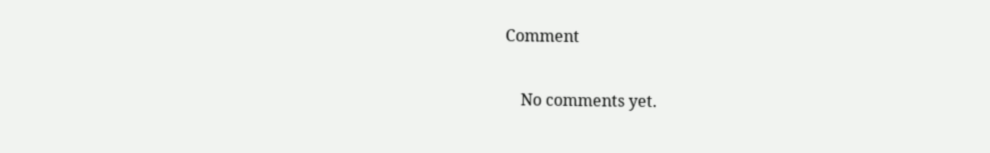Comment

    No comments yet.